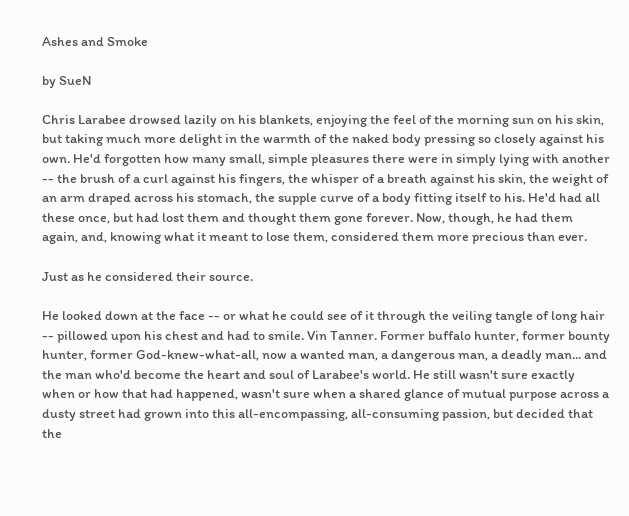Ashes and Smoke

by SueN

Chris Larabee drowsed lazily on his blankets, enjoying the feel of the morning sun on his skin, but taking much more delight in the warmth of the naked body pressing so closely against his own. He'd forgotten how many small, simple pleasures there were in simply lying with another -- the brush of a curl against his fingers, the whisper of a breath against his skin, the weight of an arm draped across his stomach, the supple curve of a body fitting itself to his. He'd had all these once, but had lost them and thought them gone forever. Now, though, he had them again, and, knowing what it meant to lose them, considered them more precious than ever.

Just as he considered their source.

He looked down at the face -- or what he could see of it through the veiling tangle of long hair -- pillowed upon his chest and had to smile. Vin Tanner. Former buffalo hunter, former bounty hunter, former God-knew-what-all, now a wanted man, a dangerous man, a deadly man... and the man who'd become the heart and soul of Larabee's world. He still wasn't sure exactly when or how that had happened, wasn't sure when a shared glance of mutual purpose across a dusty street had grown into this all-encompassing, all-consuming passion, but decided that the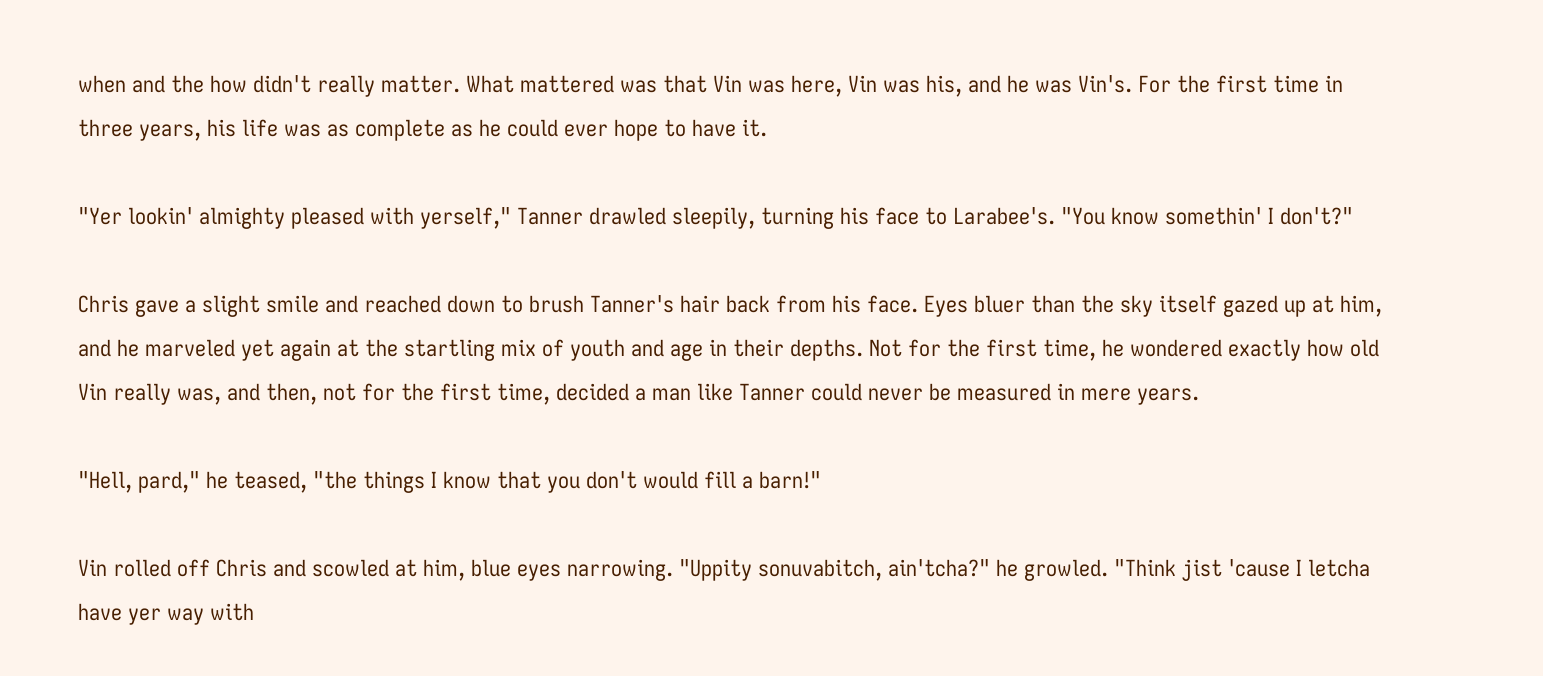when and the how didn't really matter. What mattered was that Vin was here, Vin was his, and he was Vin's. For the first time in three years, his life was as complete as he could ever hope to have it.

"Yer lookin' almighty pleased with yerself," Tanner drawled sleepily, turning his face to Larabee's. "You know somethin' I don't?"

Chris gave a slight smile and reached down to brush Tanner's hair back from his face. Eyes bluer than the sky itself gazed up at him, and he marveled yet again at the startling mix of youth and age in their depths. Not for the first time, he wondered exactly how old Vin really was, and then, not for the first time, decided a man like Tanner could never be measured in mere years.

"Hell, pard," he teased, "the things I know that you don't would fill a barn!"

Vin rolled off Chris and scowled at him, blue eyes narrowing. "Uppity sonuvabitch, ain'tcha?" he growled. "Think jist 'cause I letcha have yer way with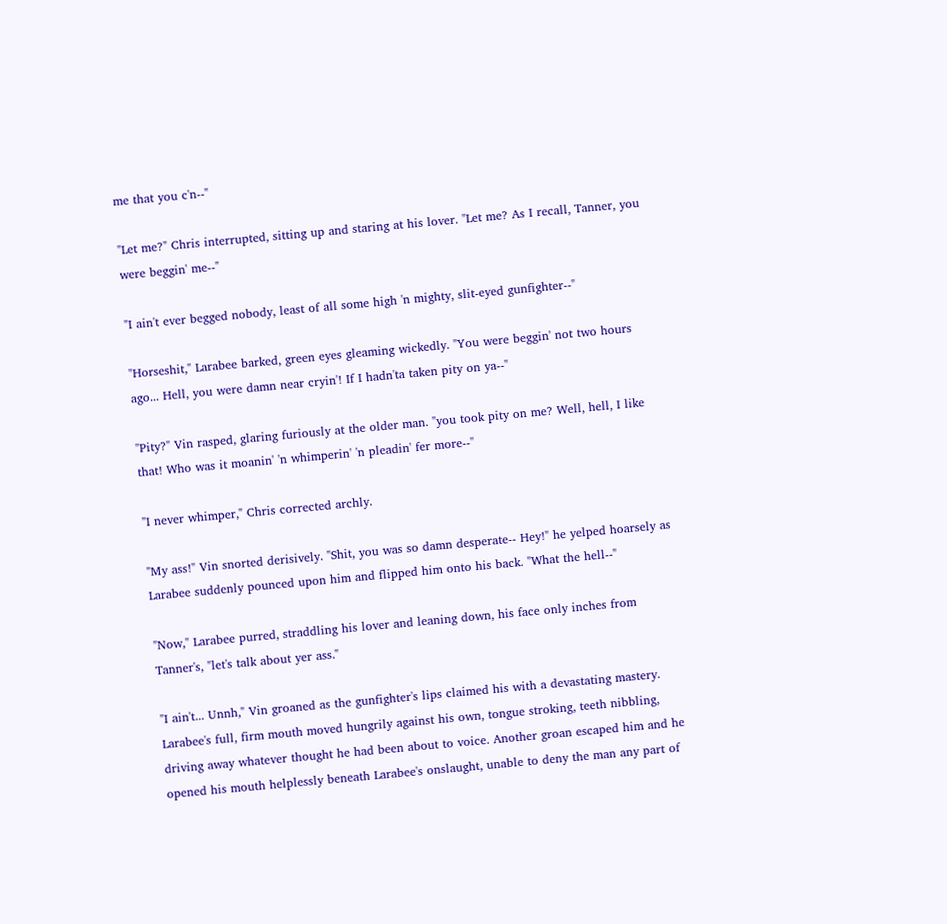me that you c'n--"

"Let me?" Chris interrupted, sitting up and staring at his lover. "Let me? As I recall, Tanner, you were beggin' me--"

"I ain't ever begged nobody, least of all some high 'n mighty, slit-eyed gunfighter--"

"Horseshit," Larabee barked, green eyes gleaming wickedly. "You were beggin' not two hours ago... Hell, you were damn near cryin'! If I hadn'ta taken pity on ya--"

"Pity?" Vin rasped, glaring furiously at the older man. "you took pity on me? Well, hell, I like that! Who was it moanin' 'n whimperin' 'n pleadin' fer more--"

"I never whimper," Chris corrected archly.

"My ass!" Vin snorted derisively. "Shit, you was so damn desperate-- Hey!" he yelped hoarsely as Larabee suddenly pounced upon him and flipped him onto his back. "What the hell--"

"Now," Larabee purred, straddling his lover and leaning down, his face only inches from Tanner's, "let's talk about yer ass."

"I ain't... Unnh," Vin groaned as the gunfighter's lips claimed his with a devastating mastery. Larabee's full, firm mouth moved hungrily against his own, tongue stroking, teeth nibbling, driving away whatever thought he had been about to voice. Another groan escaped him and he opened his mouth helplessly beneath Larabee's onslaught, unable to deny the man any part of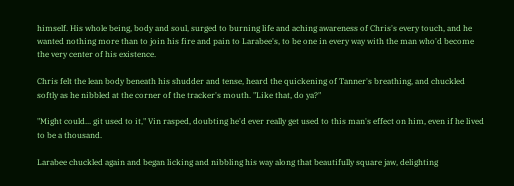himself. His whole being, body and soul, surged to burning life and aching awareness of Chris's every touch, and he wanted nothing more than to join his fire and pain to Larabee's, to be one in every way with the man who'd become the very center of his existence.

Chris felt the lean body beneath his shudder and tense, heard the quickening of Tanner's breathing, and chuckled softly as he nibbled at the corner of the tracker's mouth. "Like that, do ya?"

"Might could... git used to it," Vin rasped, doubting he'd ever really get used to this man's effect on him, even if he lived to be a thousand.

Larabee chuckled again and began licking and nibbling his way along that beautifully square jaw, delighting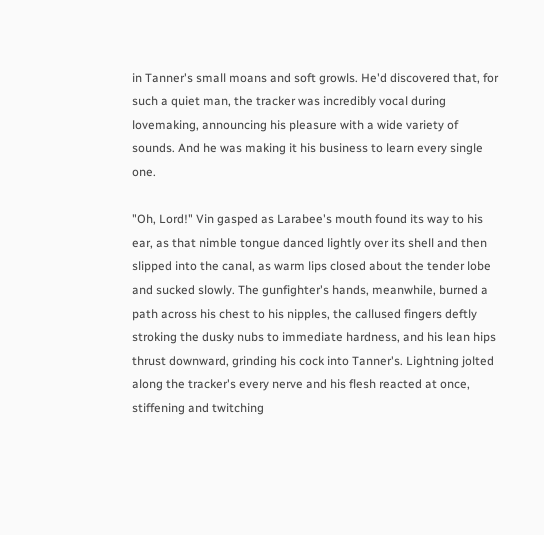in Tanner's small moans and soft growls. He'd discovered that, for such a quiet man, the tracker was incredibly vocal during lovemaking, announcing his pleasure with a wide variety of sounds. And he was making it his business to learn every single one.

"Oh, Lord!" Vin gasped as Larabee's mouth found its way to his ear, as that nimble tongue danced lightly over its shell and then slipped into the canal, as warm lips closed about the tender lobe and sucked slowly. The gunfighter's hands, meanwhile, burned a path across his chest to his nipples, the callused fingers deftly stroking the dusky nubs to immediate hardness, and his lean hips thrust downward, grinding his cock into Tanner's. Lightning jolted along the tracker's every nerve and his flesh reacted at once, stiffening and twitching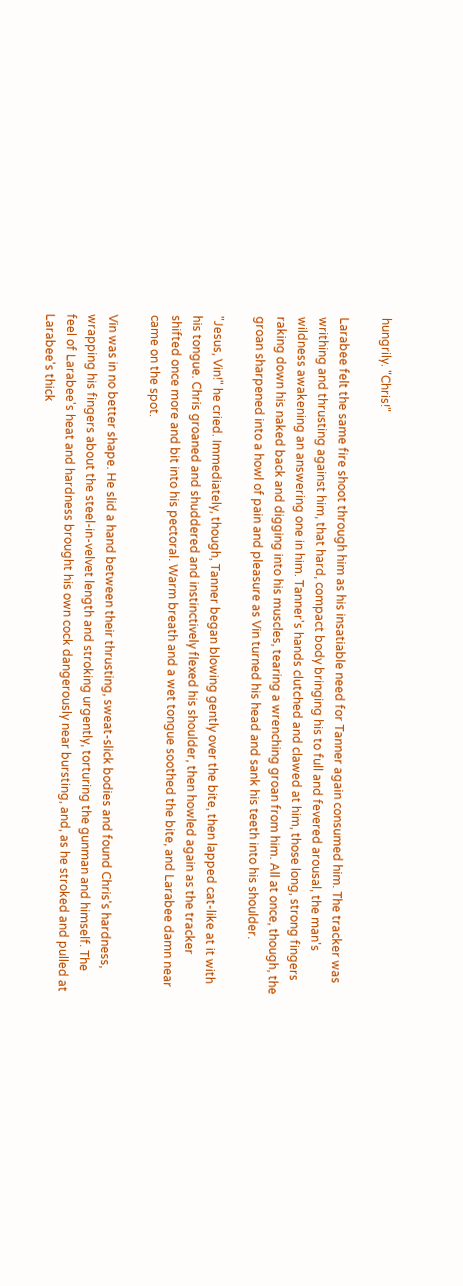hungrily. "Chris!"

Larabee felt the same fire shoot through him as his insatiable need for Tanner again consumed him. The tracker was writhing and thrusting against him, that hard, compact body bringing his to full and fevered arousal, the man's wildness awakening an answering one in him. Tanner's hands clutched and clawed at him, those long, strong fingers raking down his naked back and digging into his muscles, tearing a wrenching groan from him. All at once, though, the groan sharpened into a howl of pain and pleasure as Vin turned his head and sank his teeth into his shoulder.

"Jesus, Vin!" he cried. Immediately, though, Tanner began blowing gently over the bite, then lapped cat-like at it with his tongue. Chris groaned and shuddered and instinctively flexed his shoulder, then howled again as the tracker shifted once more and bit into his pectoral. Warm breath and a wet tongue soothed the bite, and Larabee damn near came on the spot.

Vin was in no better shape. He slid a hand between their thrusting, sweat-slick bodies and found Chris's hardness, wrapping his fingers about the steel-in-velvet length and stroking urgently, torturing the gunman and himself. The feel of Larabee's heat and hardness brought his own cock dangerously near bursting, and, as he stroked and pulled at Larabee's thick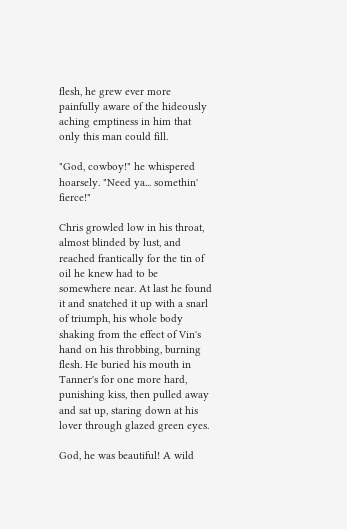flesh, he grew ever more painfully aware of the hideously aching emptiness in him that only this man could fill.

"God, cowboy!" he whispered hoarsely. "Need ya... somethin' fierce!"

Chris growled low in his throat, almost blinded by lust, and reached frantically for the tin of oil he knew had to be somewhere near. At last he found it and snatched it up with a snarl of triumph, his whole body shaking from the effect of Vin's hand on his throbbing, burning flesh. He buried his mouth in Tanner's for one more hard, punishing kiss, then pulled away and sat up, staring down at his lover through glazed green eyes.

God, he was beautiful! A wild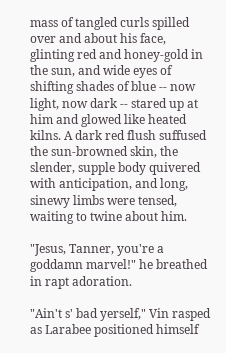mass of tangled curls spilled over and about his face, glinting red and honey-gold in the sun, and wide eyes of shifting shades of blue -- now light, now dark -- stared up at him and glowed like heated kilns. A dark red flush suffused the sun-browned skin, the slender, supple body quivered with anticipation, and long, sinewy limbs were tensed, waiting to twine about him.

"Jesus, Tanner, you're a goddamn marvel!" he breathed in rapt adoration.

"Ain't s' bad yerself," Vin rasped as Larabee positioned himself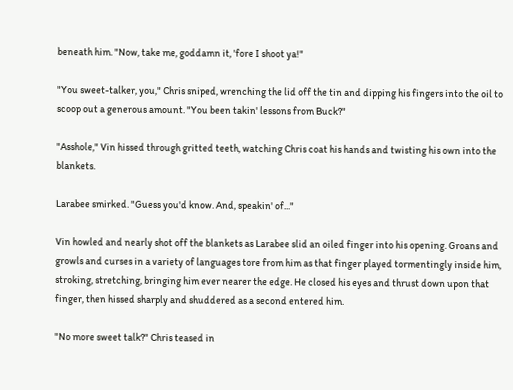beneath him. "Now, take me, goddamn it, 'fore I shoot ya!"

"You sweet-talker, you," Chris sniped, wrenching the lid off the tin and dipping his fingers into the oil to scoop out a generous amount. "You been takin' lessons from Buck?"

"Asshole," Vin hissed through gritted teeth, watching Chris coat his hands and twisting his own into the blankets.

Larabee smirked. "Guess you'd know. And, speakin' of..."

Vin howled and nearly shot off the blankets as Larabee slid an oiled finger into his opening. Groans and growls and curses in a variety of languages tore from him as that finger played tormentingly inside him, stroking, stretching, bringing him ever nearer the edge. He closed his eyes and thrust down upon that finger, then hissed sharply and shuddered as a second entered him.

"No more sweet talk?" Chris teased in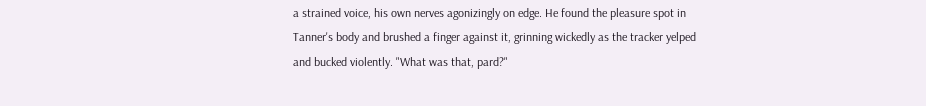a strained voice, his own nerves agonizingly on edge. He found the pleasure spot in Tanner's body and brushed a finger against it, grinning wickedly as the tracker yelped and bucked violently. "What was that, pard?"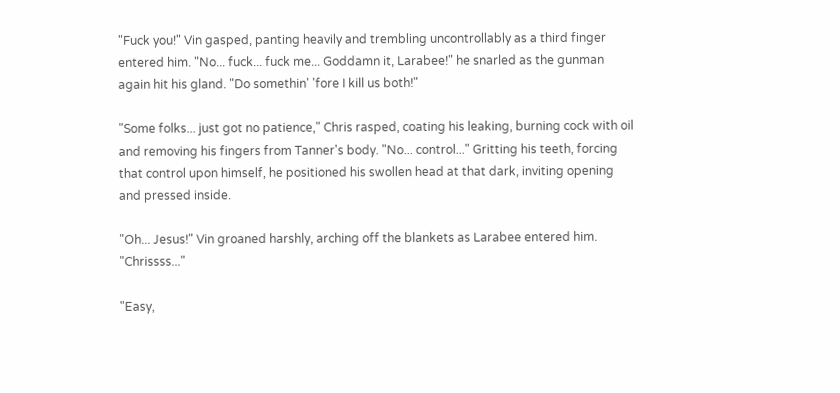"Fuck you!" Vin gasped, panting heavily and trembling uncontrollably as a third finger entered him. "No... fuck... fuck me... Goddamn it, Larabee!" he snarled as the gunman again hit his gland. "Do somethin' 'fore I kill us both!"

"Some folks... just got no patience," Chris rasped, coating his leaking, burning cock with oil and removing his fingers from Tanner's body. "No... control..." Gritting his teeth, forcing that control upon himself, he positioned his swollen head at that dark, inviting opening and pressed inside.

"Oh... Jesus!" Vin groaned harshly, arching off the blankets as Larabee entered him. "Chrissss..."

"Easy,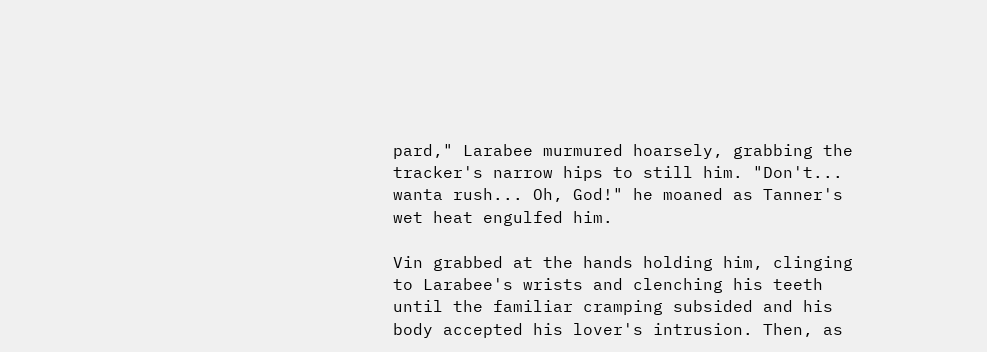pard," Larabee murmured hoarsely, grabbing the tracker's narrow hips to still him. "Don't... wanta rush... Oh, God!" he moaned as Tanner's wet heat engulfed him.

Vin grabbed at the hands holding him, clinging to Larabee's wrists and clenching his teeth until the familiar cramping subsided and his body accepted his lover's intrusion. Then, as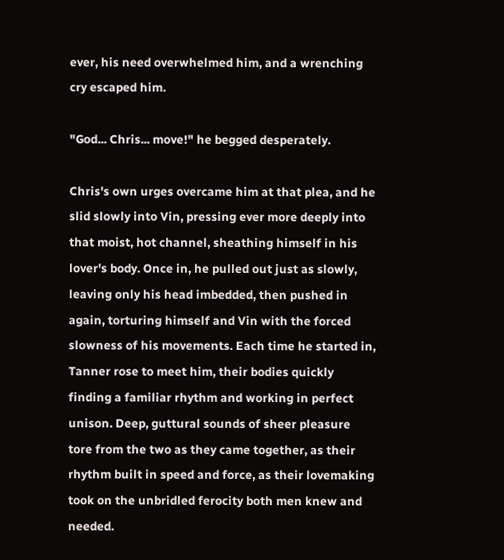ever, his need overwhelmed him, and a wrenching cry escaped him.

"God... Chris... move!" he begged desperately.

Chris's own urges overcame him at that plea, and he slid slowly into Vin, pressing ever more deeply into that moist, hot channel, sheathing himself in his lover's body. Once in, he pulled out just as slowly, leaving only his head imbedded, then pushed in again, torturing himself and Vin with the forced slowness of his movements. Each time he started in, Tanner rose to meet him, their bodies quickly finding a familiar rhythm and working in perfect unison. Deep, guttural sounds of sheer pleasure tore from the two as they came together, as their rhythm built in speed and force, as their lovemaking took on the unbridled ferocity both men knew and needed.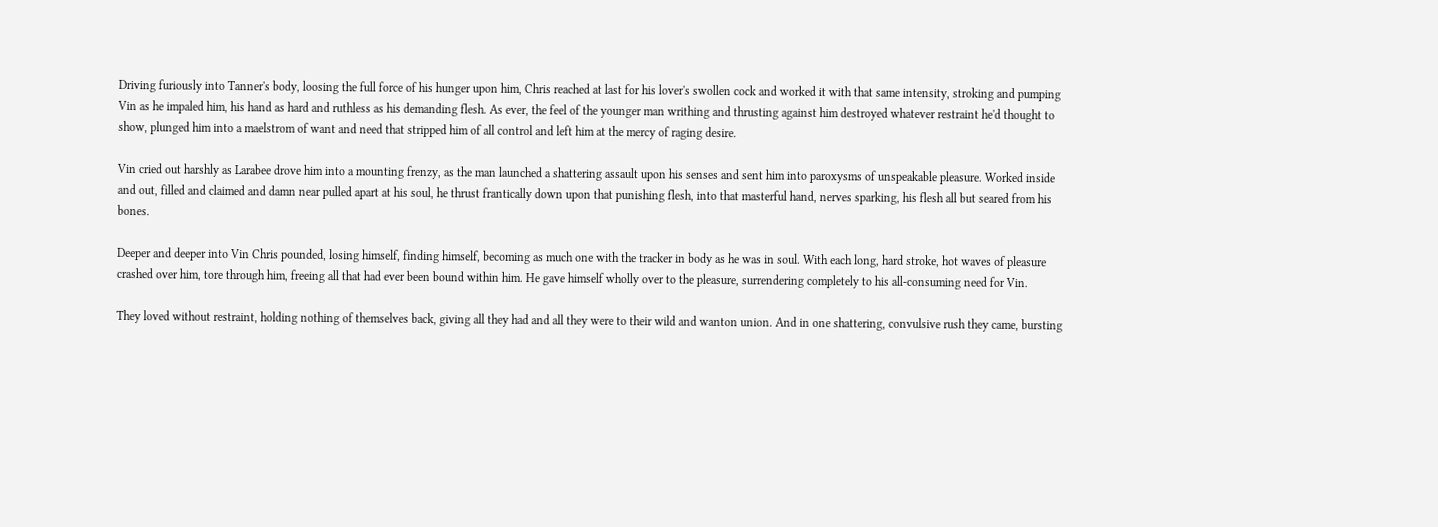Driving furiously into Tanner's body, loosing the full force of his hunger upon him, Chris reached at last for his lover's swollen cock and worked it with that same intensity, stroking and pumping Vin as he impaled him, his hand as hard and ruthless as his demanding flesh. As ever, the feel of the younger man writhing and thrusting against him destroyed whatever restraint he'd thought to show, plunged him into a maelstrom of want and need that stripped him of all control and left him at the mercy of raging desire.

Vin cried out harshly as Larabee drove him into a mounting frenzy, as the man launched a shattering assault upon his senses and sent him into paroxysms of unspeakable pleasure. Worked inside and out, filled and claimed and damn near pulled apart at his soul, he thrust frantically down upon that punishing flesh, into that masterful hand, nerves sparking, his flesh all but seared from his bones.

Deeper and deeper into Vin Chris pounded, losing himself, finding himself, becoming as much one with the tracker in body as he was in soul. With each long, hard stroke, hot waves of pleasure crashed over him, tore through him, freeing all that had ever been bound within him. He gave himself wholly over to the pleasure, surrendering completely to his all-consuming need for Vin.

They loved without restraint, holding nothing of themselves back, giving all they had and all they were to their wild and wanton union. And in one shattering, convulsive rush they came, bursting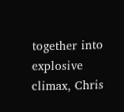together into explosive climax, Chris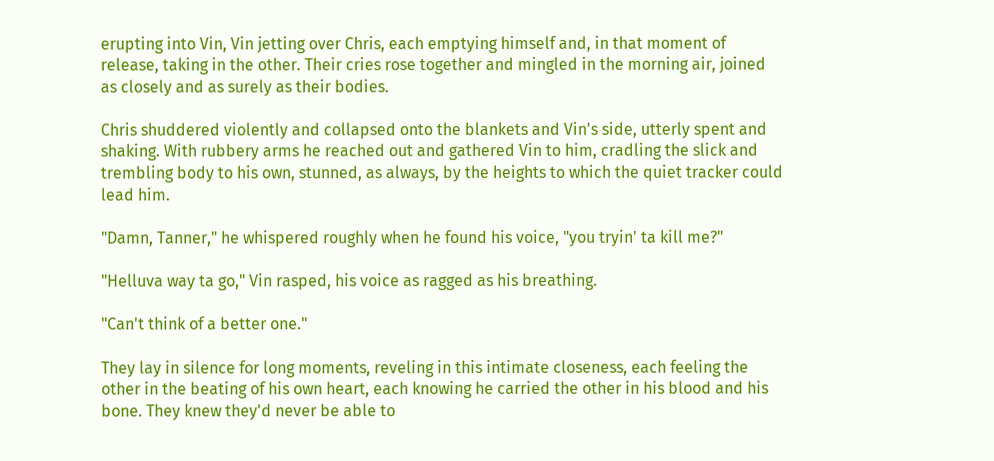erupting into Vin, Vin jetting over Chris, each emptying himself and, in that moment of release, taking in the other. Their cries rose together and mingled in the morning air, joined as closely and as surely as their bodies.

Chris shuddered violently and collapsed onto the blankets and Vin's side, utterly spent and shaking. With rubbery arms he reached out and gathered Vin to him, cradling the slick and trembling body to his own, stunned, as always, by the heights to which the quiet tracker could lead him.

"Damn, Tanner," he whispered roughly when he found his voice, "you tryin' ta kill me?"

"Helluva way ta go," Vin rasped, his voice as ragged as his breathing.

"Can't think of a better one."

They lay in silence for long moments, reveling in this intimate closeness, each feeling the other in the beating of his own heart, each knowing he carried the other in his blood and his bone. They knew they'd never be able to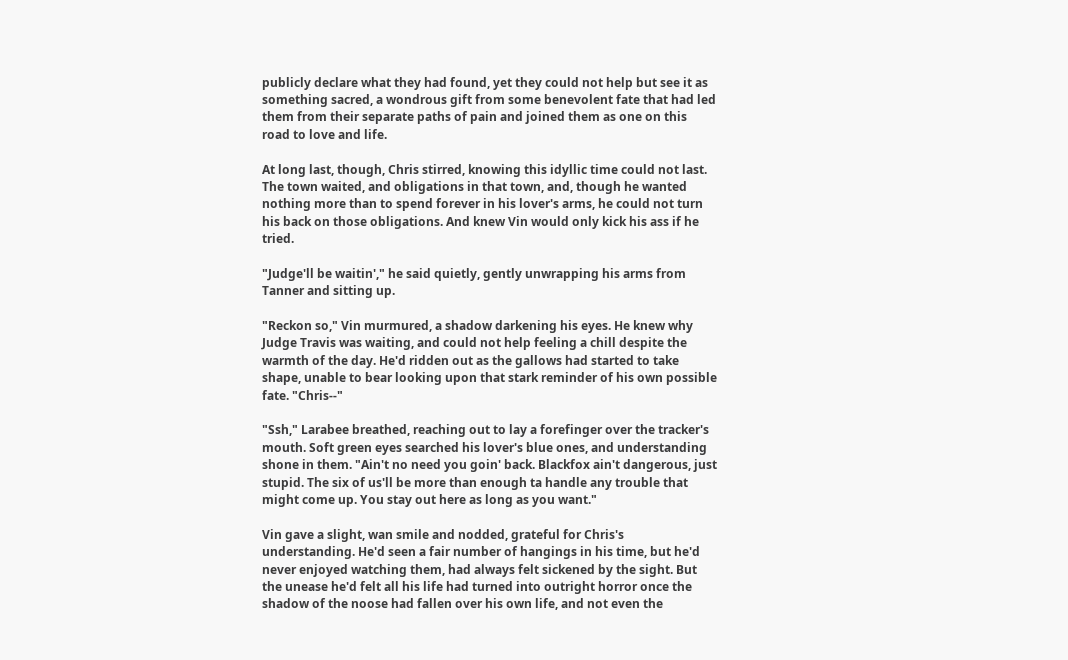publicly declare what they had found, yet they could not help but see it as something sacred, a wondrous gift from some benevolent fate that had led them from their separate paths of pain and joined them as one on this road to love and life.

At long last, though, Chris stirred, knowing this idyllic time could not last. The town waited, and obligations in that town, and, though he wanted nothing more than to spend forever in his lover's arms, he could not turn his back on those obligations. And knew Vin would only kick his ass if he tried.

"Judge'll be waitin'," he said quietly, gently unwrapping his arms from Tanner and sitting up.

"Reckon so," Vin murmured, a shadow darkening his eyes. He knew why Judge Travis was waiting, and could not help feeling a chill despite the warmth of the day. He'd ridden out as the gallows had started to take shape, unable to bear looking upon that stark reminder of his own possible fate. "Chris--"

"Ssh," Larabee breathed, reaching out to lay a forefinger over the tracker's mouth. Soft green eyes searched his lover's blue ones, and understanding shone in them. "Ain't no need you goin' back. Blackfox ain't dangerous, just stupid. The six of us'll be more than enough ta handle any trouble that might come up. You stay out here as long as you want."

Vin gave a slight, wan smile and nodded, grateful for Chris's understanding. He'd seen a fair number of hangings in his time, but he'd never enjoyed watching them, had always felt sickened by the sight. But the unease he'd felt all his life had turned into outright horror once the shadow of the noose had fallen over his own life, and not even the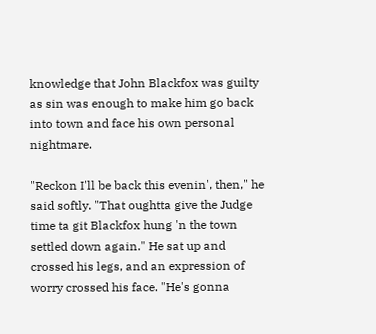knowledge that John Blackfox was guilty as sin was enough to make him go back into town and face his own personal nightmare.

"Reckon I'll be back this evenin', then," he said softly. "That oughtta give the Judge time ta git Blackfox hung 'n the town settled down again." He sat up and crossed his legs, and an expression of worry crossed his face. "He's gonna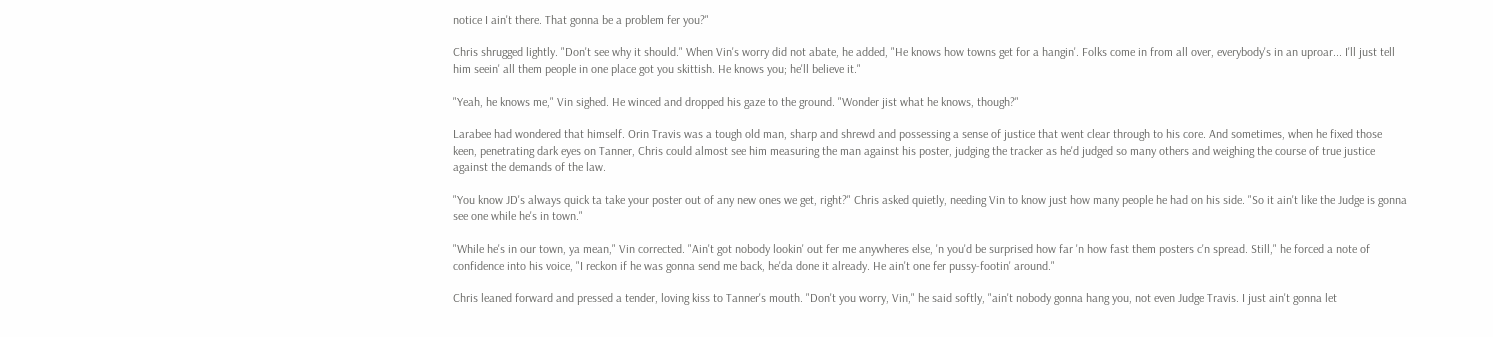notice I ain't there. That gonna be a problem fer you?"

Chris shrugged lightly. "Don't see why it should." When Vin's worry did not abate, he added, "He knows how towns get for a hangin'. Folks come in from all over, everybody's in an uproar... I'll just tell him seein' all them people in one place got you skittish. He knows you; he'll believe it."

"Yeah, he knows me," Vin sighed. He winced and dropped his gaze to the ground. "Wonder jist what he knows, though?"

Larabee had wondered that himself. Orin Travis was a tough old man, sharp and shrewd and possessing a sense of justice that went clear through to his core. And sometimes, when he fixed those keen, penetrating dark eyes on Tanner, Chris could almost see him measuring the man against his poster, judging the tracker as he'd judged so many others and weighing the course of true justice against the demands of the law.

"You know JD's always quick ta take your poster out of any new ones we get, right?" Chris asked quietly, needing Vin to know just how many people he had on his side. "So it ain't like the Judge is gonna see one while he's in town."

"While he's in our town, ya mean," Vin corrected. "Ain't got nobody lookin' out fer me anywheres else, 'n you'd be surprised how far 'n how fast them posters c'n spread. Still," he forced a note of confidence into his voice, "I reckon if he was gonna send me back, he'da done it already. He ain't one fer pussy-footin' around."

Chris leaned forward and pressed a tender, loving kiss to Tanner's mouth. "Don't you worry, Vin," he said softly, "ain't nobody gonna hang you, not even Judge Travis. I just ain't gonna let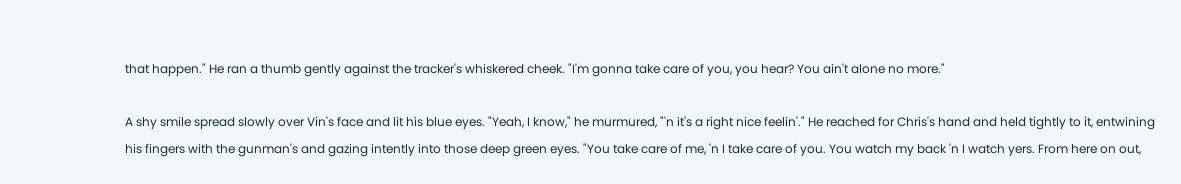that happen." He ran a thumb gently against the tracker's whiskered cheek. "I'm gonna take care of you, you hear? You ain't alone no more."

A shy smile spread slowly over Vin's face and lit his blue eyes. "Yeah, I know," he murmured, "'n it's a right nice feelin'." He reached for Chris's hand and held tightly to it, entwining his fingers with the gunman's and gazing intently into those deep green eyes. "You take care of me, 'n I take care of you. You watch my back 'n I watch yers. From here on out,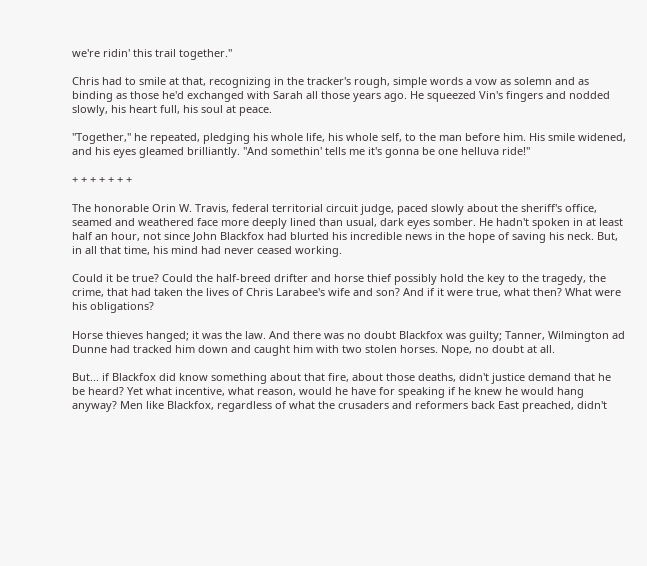we're ridin' this trail together."

Chris had to smile at that, recognizing in the tracker's rough, simple words a vow as solemn and as binding as those he'd exchanged with Sarah all those years ago. He squeezed Vin's fingers and nodded slowly, his heart full, his soul at peace.

"Together," he repeated, pledging his whole life, his whole self, to the man before him. His smile widened, and his eyes gleamed brilliantly. "And somethin' tells me it's gonna be one helluva ride!"

+ + + + + + +

The honorable Orin W. Travis, federal territorial circuit judge, paced slowly about the sheriff's office, seamed and weathered face more deeply lined than usual, dark eyes somber. He hadn't spoken in at least half an hour, not since John Blackfox had blurted his incredible news in the hope of saving his neck. But, in all that time, his mind had never ceased working.

Could it be true? Could the half-breed drifter and horse thief possibly hold the key to the tragedy, the crime, that had taken the lives of Chris Larabee's wife and son? And if it were true, what then? What were his obligations?

Horse thieves hanged; it was the law. And there was no doubt Blackfox was guilty; Tanner, Wilmington ad Dunne had tracked him down and caught him with two stolen horses. Nope, no doubt at all.

But... if Blackfox did know something about that fire, about those deaths, didn't justice demand that he be heard? Yet what incentive, what reason, would he have for speaking if he knew he would hang anyway? Men like Blackfox, regardless of what the crusaders and reformers back East preached, didn't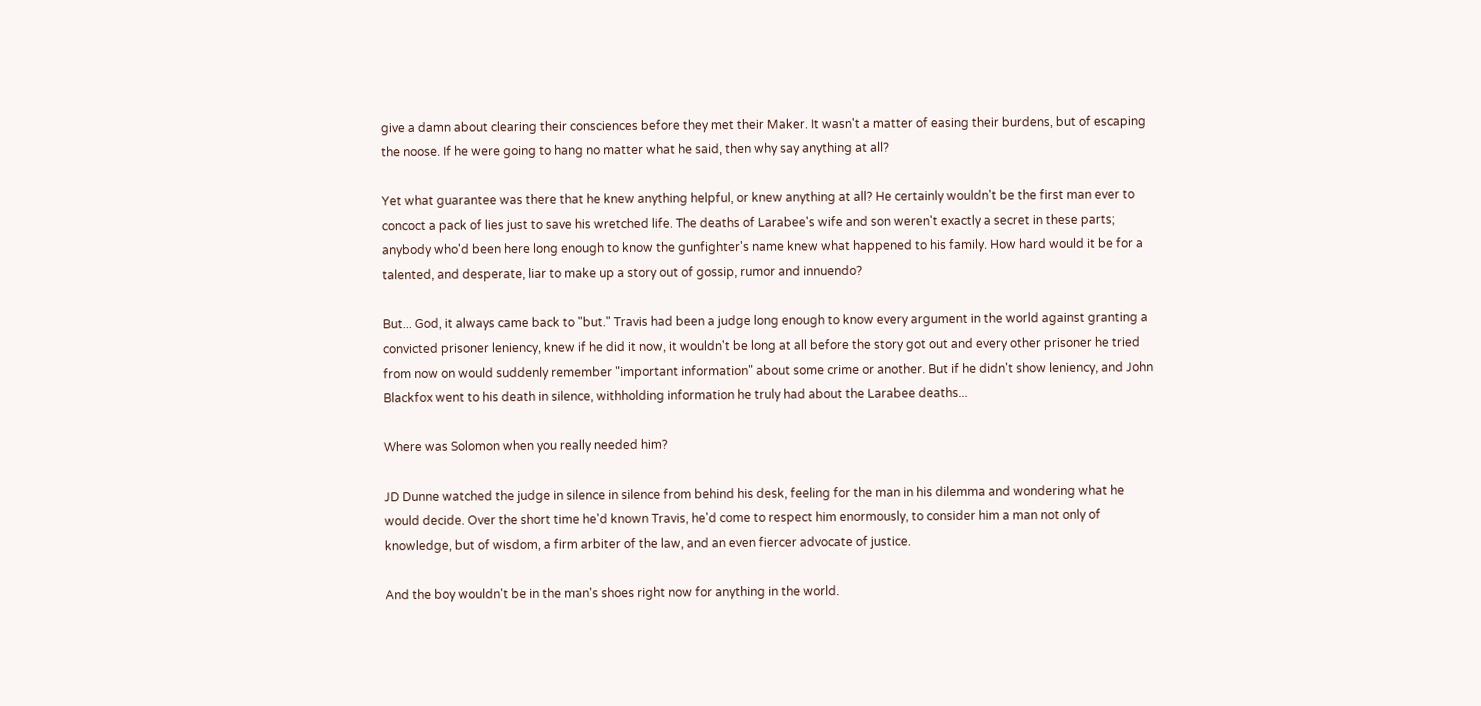give a damn about clearing their consciences before they met their Maker. It wasn't a matter of easing their burdens, but of escaping the noose. If he were going to hang no matter what he said, then why say anything at all?

Yet what guarantee was there that he knew anything helpful, or knew anything at all? He certainly wouldn't be the first man ever to concoct a pack of lies just to save his wretched life. The deaths of Larabee's wife and son weren't exactly a secret in these parts; anybody who'd been here long enough to know the gunfighter's name knew what happened to his family. How hard would it be for a talented, and desperate, liar to make up a story out of gossip, rumor and innuendo?

But... God, it always came back to "but." Travis had been a judge long enough to know every argument in the world against granting a convicted prisoner leniency, knew if he did it now, it wouldn't be long at all before the story got out and every other prisoner he tried from now on would suddenly remember "important information" about some crime or another. But if he didn't show leniency, and John Blackfox went to his death in silence, withholding information he truly had about the Larabee deaths...

Where was Solomon when you really needed him?

JD Dunne watched the judge in silence in silence from behind his desk, feeling for the man in his dilemma and wondering what he would decide. Over the short time he'd known Travis, he'd come to respect him enormously, to consider him a man not only of knowledge, but of wisdom, a firm arbiter of the law, and an even fiercer advocate of justice.

And the boy wouldn't be in the man's shoes right now for anything in the world.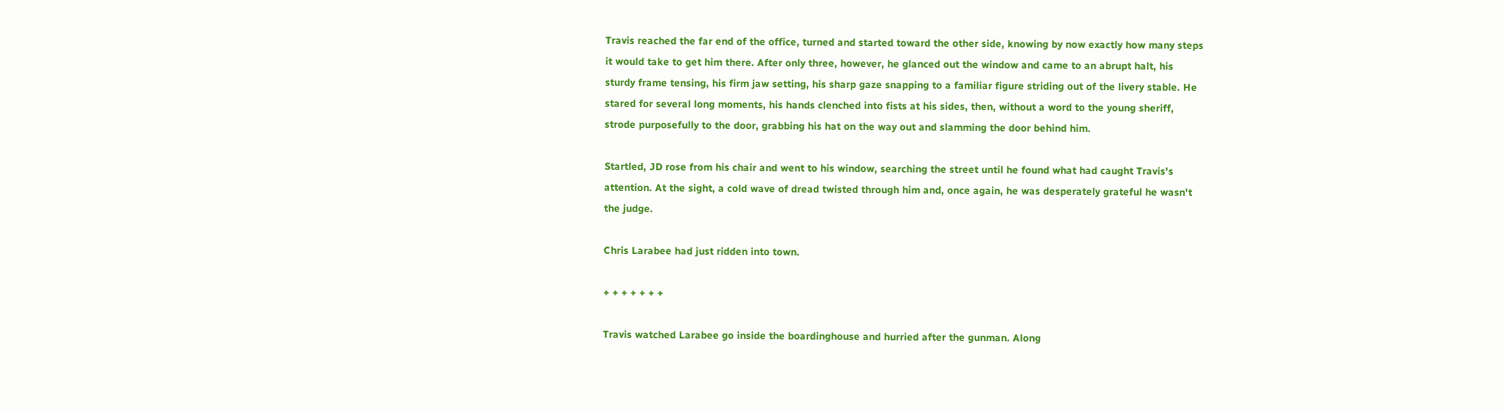Travis reached the far end of the office, turned and started toward the other side, knowing by now exactly how many steps it would take to get him there. After only three, however, he glanced out the window and came to an abrupt halt, his sturdy frame tensing, his firm jaw setting, his sharp gaze snapping to a familiar figure striding out of the livery stable. He stared for several long moments, his hands clenched into fists at his sides, then, without a word to the young sheriff, strode purposefully to the door, grabbing his hat on the way out and slamming the door behind him.

Startled, JD rose from his chair and went to his window, searching the street until he found what had caught Travis's attention. At the sight, a cold wave of dread twisted through him and, once again, he was desperately grateful he wasn't the judge.

Chris Larabee had just ridden into town.

+ + + + + + +

Travis watched Larabee go inside the boardinghouse and hurried after the gunman. Along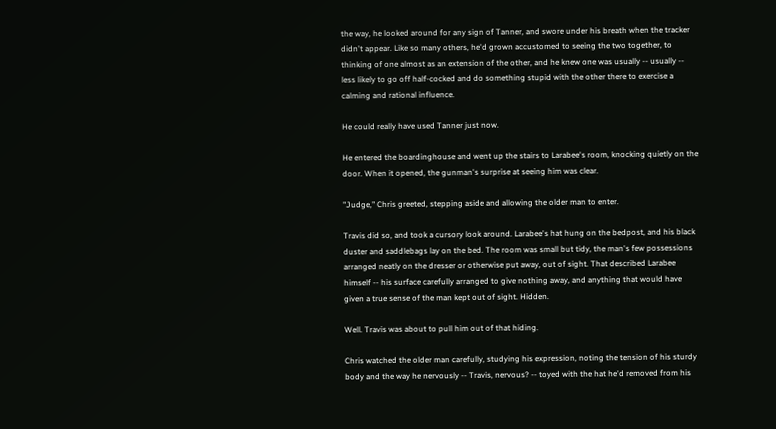the way, he looked around for any sign of Tanner, and swore under his breath when the tracker didn't appear. Like so many others, he'd grown accustomed to seeing the two together, to thinking of one almost as an extension of the other, and he knew one was usually -- usually -- less likely to go off half-cocked and do something stupid with the other there to exercise a calming and rational influence.

He could really have used Tanner just now.

He entered the boardinghouse and went up the stairs to Larabee's room, knocking quietly on the door. When it opened, the gunman's surprise at seeing him was clear.

"Judge," Chris greeted, stepping aside and allowing the older man to enter.

Travis did so, and took a cursory look around. Larabee's hat hung on the bedpost, and his black duster and saddlebags lay on the bed. The room was small but tidy, the man's few possessions arranged neatly on the dresser or otherwise put away, out of sight. That described Larabee himself -- his surface carefully arranged to give nothing away, and anything that would have given a true sense of the man kept out of sight. Hidden.

Well. Travis was about to pull him out of that hiding.

Chris watched the older man carefully, studying his expression, noting the tension of his sturdy body and the way he nervously -- Travis, nervous? -- toyed with the hat he'd removed from his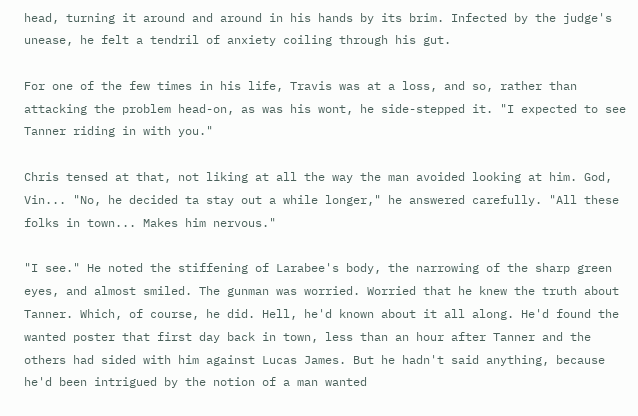head, turning it around and around in his hands by its brim. Infected by the judge's unease, he felt a tendril of anxiety coiling through his gut.

For one of the few times in his life, Travis was at a loss, and so, rather than attacking the problem head-on, as was his wont, he side-stepped it. "I expected to see Tanner riding in with you."

Chris tensed at that, not liking at all the way the man avoided looking at him. God, Vin... "No, he decided ta stay out a while longer," he answered carefully. "All these folks in town... Makes him nervous."

"I see." He noted the stiffening of Larabee's body, the narrowing of the sharp green eyes, and almost smiled. The gunman was worried. Worried that he knew the truth about Tanner. Which, of course, he did. Hell, he'd known about it all along. He'd found the wanted poster that first day back in town, less than an hour after Tanner and the others had sided with him against Lucas James. But he hadn't said anything, because he'd been intrigued by the notion of a man wanted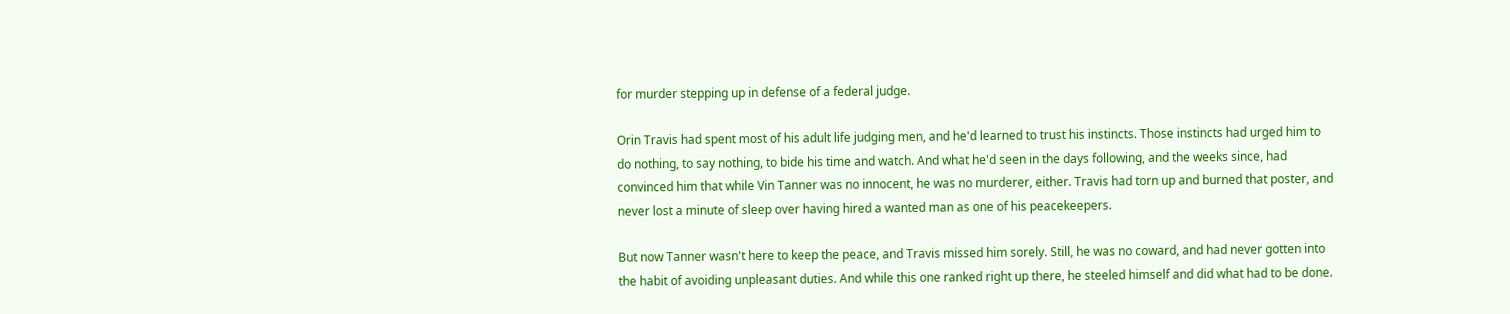for murder stepping up in defense of a federal judge.

Orin Travis had spent most of his adult life judging men, and he'd learned to trust his instincts. Those instincts had urged him to do nothing, to say nothing, to bide his time and watch. And what he'd seen in the days following, and the weeks since, had convinced him that while Vin Tanner was no innocent, he was no murderer, either. Travis had torn up and burned that poster, and never lost a minute of sleep over having hired a wanted man as one of his peacekeepers.

But now Tanner wasn't here to keep the peace, and Travis missed him sorely. Still, he was no coward, and had never gotten into the habit of avoiding unpleasant duties. And while this one ranked right up there, he steeled himself and did what had to be done.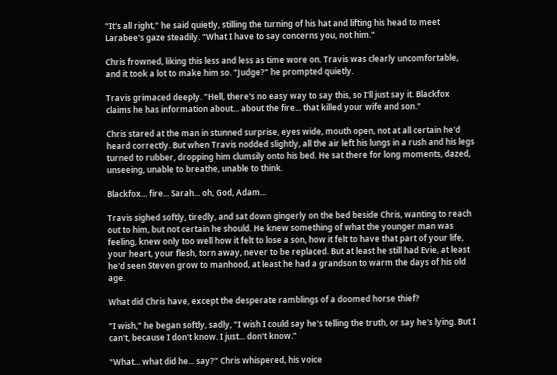"It's all right," he said quietly, stilling the turning of his hat and lifting his head to meet Larabee's gaze steadily. "What I have to say concerns you, not him."

Chris frowned, liking this less and less as time wore on. Travis was clearly uncomfortable, and it took a lot to make him so. "Judge?" he prompted quietly.

Travis grimaced deeply. "Hell, there's no easy way to say this, so I'll just say it. Blackfox claims he has information about... about the fire... that killed your wife and son."

Chris stared at the man in stunned surprise, eyes wide, mouth open, not at all certain he'd heard correctly. But when Travis nodded slightly, all the air left his lungs in a rush and his legs turned to rubber, dropping him clumsily onto his bed. He sat there for long moments, dazed, unseeing, unable to breathe, unable to think.

Blackfox... fire... Sarah... oh, God, Adam...

Travis sighed softly, tiredly, and sat down gingerly on the bed beside Chris, wanting to reach out to him, but not certain he should. He knew something of what the younger man was feeling, knew only too well how it felt to lose a son, how it felt to have that part of your life, your heart, your flesh, torn away, never to be replaced. But at least he still had Evie, at least he'd seen Steven grow to manhood, at least he had a grandson to warm the days of his old age.

What did Chris have, except the desperate ramblings of a doomed horse thief?

"I wish," he began softly, sadly, "I wish I could say he's telling the truth, or say he's lying. But I can't, because I don't know. I just... don't know."

"What... what did he... say?" Chris whispered, his voice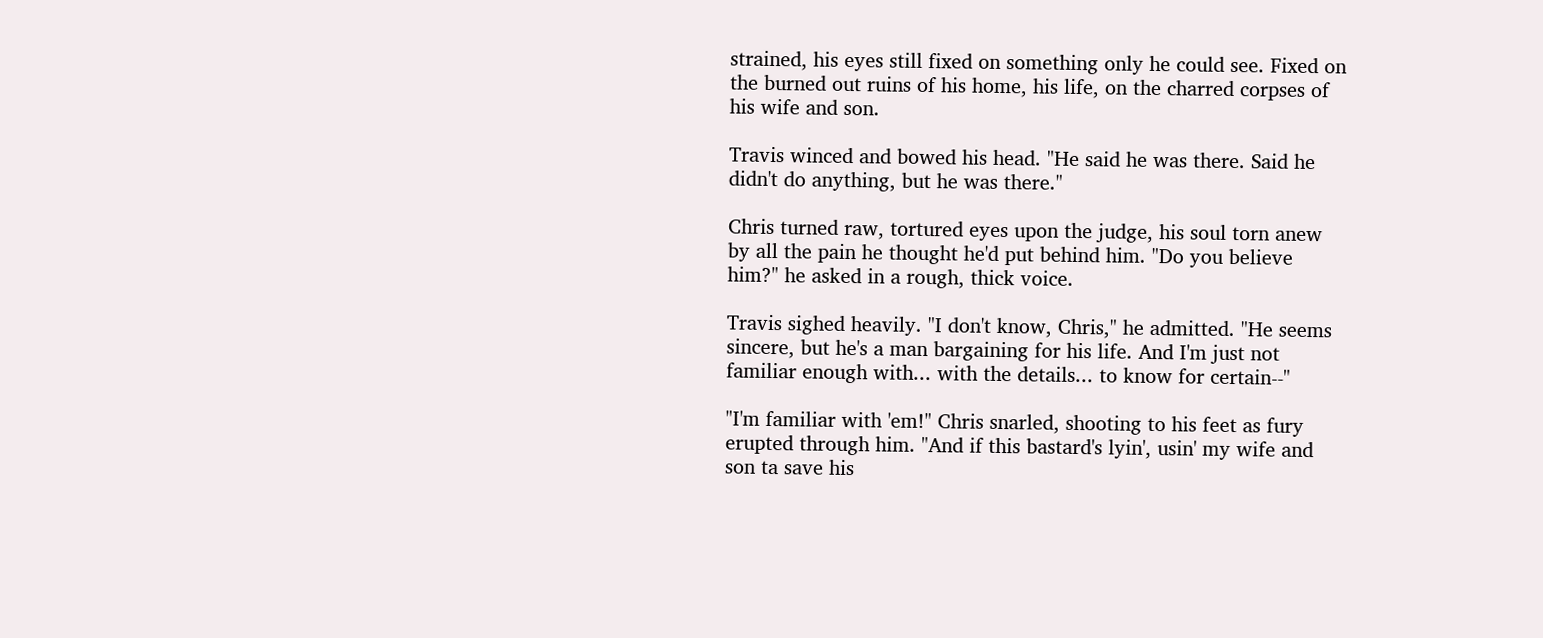strained, his eyes still fixed on something only he could see. Fixed on the burned out ruins of his home, his life, on the charred corpses of his wife and son.

Travis winced and bowed his head. "He said he was there. Said he didn't do anything, but he was there."

Chris turned raw, tortured eyes upon the judge, his soul torn anew by all the pain he thought he'd put behind him. "Do you believe him?" he asked in a rough, thick voice.

Travis sighed heavily. "I don't know, Chris," he admitted. "He seems sincere, but he's a man bargaining for his life. And I'm just not familiar enough with... with the details... to know for certain--"

"I'm familiar with 'em!" Chris snarled, shooting to his feet as fury erupted through him. "And if this bastard's lyin', usin' my wife and son ta save his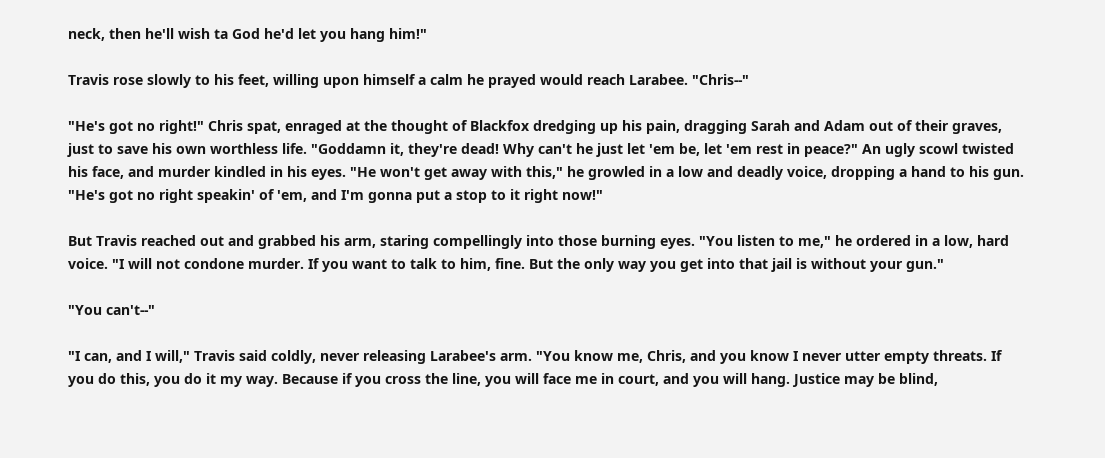neck, then he'll wish ta God he'd let you hang him!"

Travis rose slowly to his feet, willing upon himself a calm he prayed would reach Larabee. "Chris--"

"He's got no right!" Chris spat, enraged at the thought of Blackfox dredging up his pain, dragging Sarah and Adam out of their graves, just to save his own worthless life. "Goddamn it, they're dead! Why can't he just let 'em be, let 'em rest in peace?" An ugly scowl twisted his face, and murder kindled in his eyes. "He won't get away with this," he growled in a low and deadly voice, dropping a hand to his gun. "He's got no right speakin' of 'em, and I'm gonna put a stop to it right now!"

But Travis reached out and grabbed his arm, staring compellingly into those burning eyes. "You listen to me," he ordered in a low, hard voice. "I will not condone murder. If you want to talk to him, fine. But the only way you get into that jail is without your gun."

"You can't--"

"I can, and I will," Travis said coldly, never releasing Larabee's arm. "You know me, Chris, and you know I never utter empty threats. If you do this, you do it my way. Because if you cross the line, you will face me in court, and you will hang. Justice may be blind,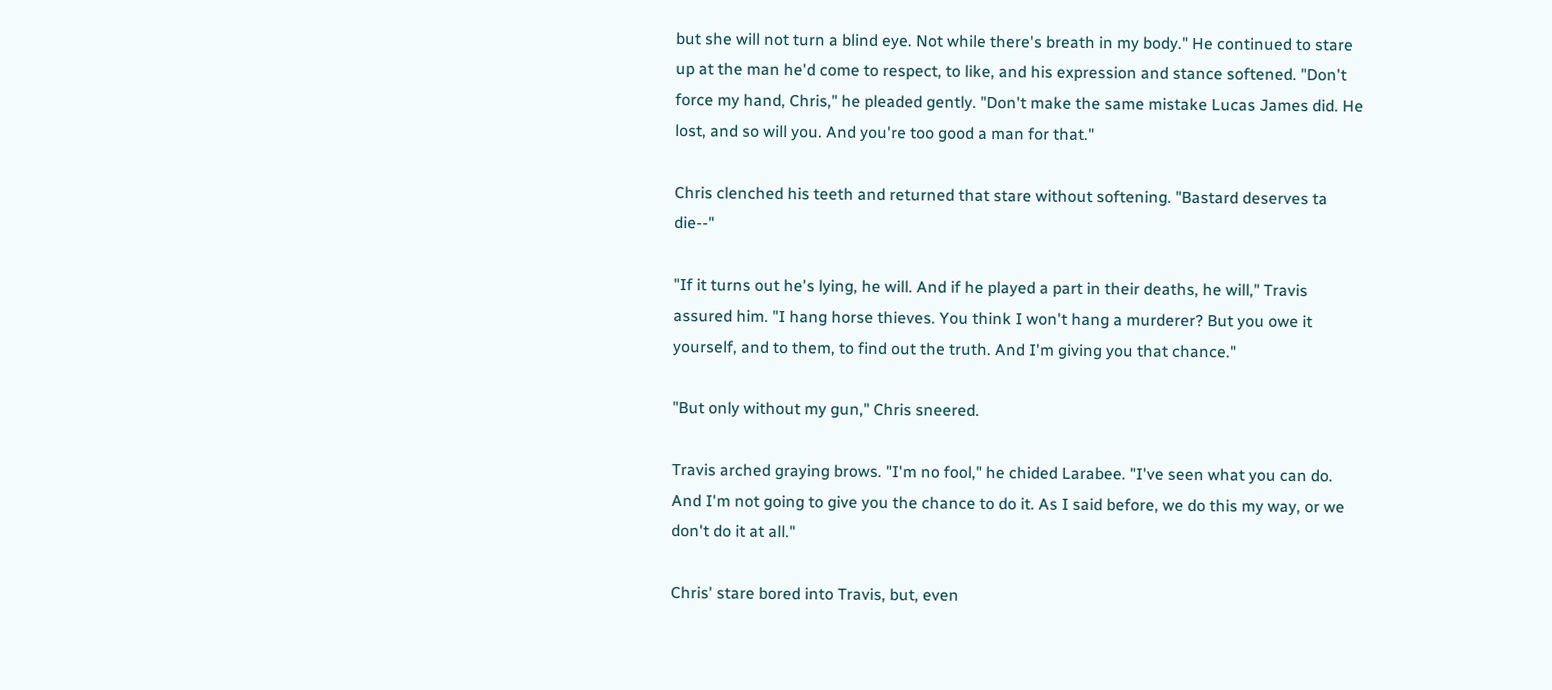but she will not turn a blind eye. Not while there's breath in my body." He continued to stare up at the man he'd come to respect, to like, and his expression and stance softened. "Don't force my hand, Chris," he pleaded gently. "Don't make the same mistake Lucas James did. He lost, and so will you. And you're too good a man for that."

Chris clenched his teeth and returned that stare without softening. "Bastard deserves ta die--"

"If it turns out he's lying, he will. And if he played a part in their deaths, he will," Travis assured him. "I hang horse thieves. You think I won't hang a murderer? But you owe it yourself, and to them, to find out the truth. And I'm giving you that chance."

"But only without my gun," Chris sneered.

Travis arched graying brows. "I'm no fool," he chided Larabee. "I've seen what you can do. And I'm not going to give you the chance to do it. As I said before, we do this my way, or we don't do it at all."

Chris' stare bored into Travis, but, even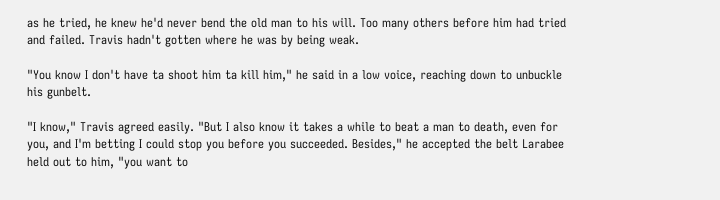as he tried, he knew he'd never bend the old man to his will. Too many others before him had tried and failed. Travis hadn't gotten where he was by being weak.

"You know I don't have ta shoot him ta kill him," he said in a low voice, reaching down to unbuckle his gunbelt.

"I know," Travis agreed easily. "But I also know it takes a while to beat a man to death, even for you, and I'm betting I could stop you before you succeeded. Besides," he accepted the belt Larabee held out to him, "you want to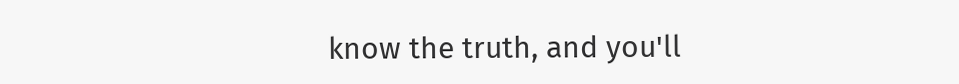know the truth, and you'll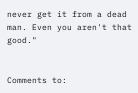never get it from a dead man. Even you aren't that good."


Comments to: